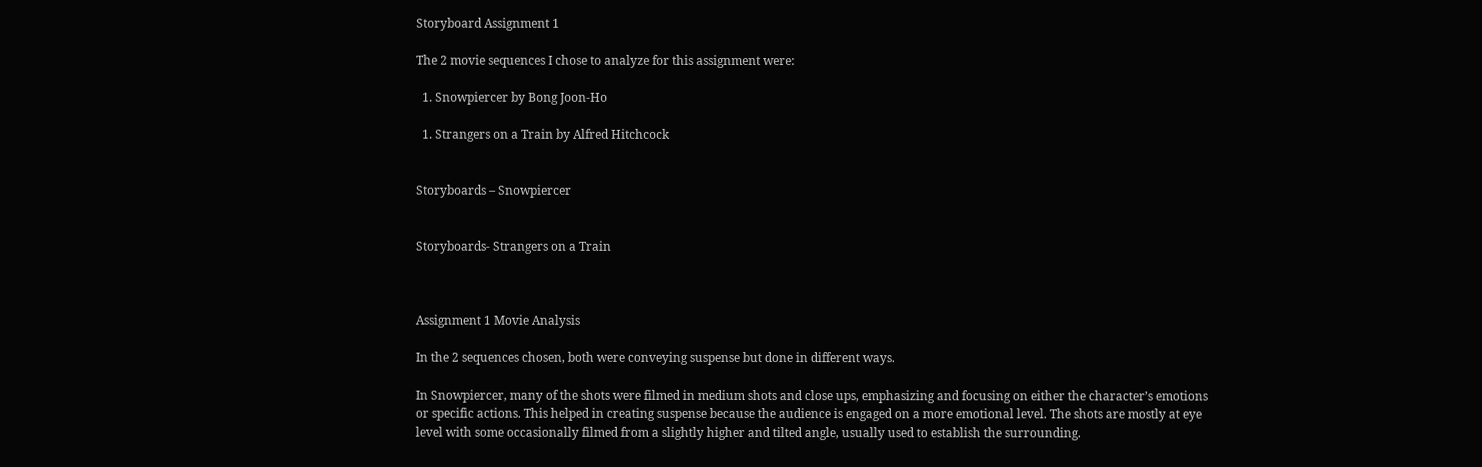Storyboard Assignment 1

The 2 movie sequences I chose to analyze for this assignment were:

  1. Snowpiercer by Bong Joon-Ho

  1. Strangers on a Train by Alfred Hitchcock


Storyboards – Snowpiercer


Storyboards- Strangers on a Train



Assignment 1 Movie Analysis

In the 2 sequences chosen, both were conveying suspense but done in different ways.

In Snowpiercer, many of the shots were filmed in medium shots and close ups, emphasizing and focusing on either the character’s emotions or specific actions. This helped in creating suspense because the audience is engaged on a more emotional level. The shots are mostly at eye level with some occasionally filmed from a slightly higher and tilted angle, usually used to establish the surrounding.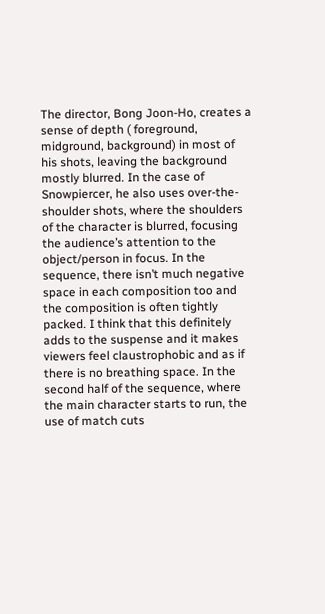The director, Bong Joon-Ho, creates a sense of depth ( foreground, midground, background) in most of his shots, leaving the background mostly blurred. In the case of Snowpiercer, he also uses over-the-shoulder shots, where the shoulders of the character is blurred, focusing the audience’s attention to the object/person in focus. In the sequence, there isn’t much negative space in each composition too and the composition is often tightly packed. I think that this definitely adds to the suspense and it makes viewers feel claustrophobic and as if there is no breathing space. In the second half of the sequence, where the main character starts to run, the use of match cuts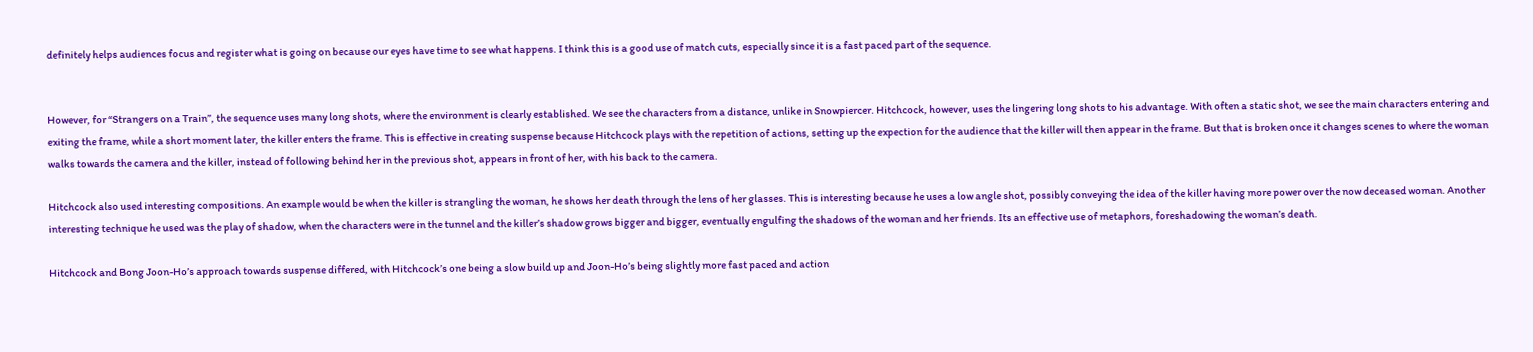definitely helps audiences focus and register what is going on because our eyes have time to see what happens. I think this is a good use of match cuts, especially since it is a fast paced part of the sequence.


However, for “Strangers on a Train”, the sequence uses many long shots, where the environment is clearly established. We see the characters from a distance, unlike in Snowpiercer. Hitchcock, however, uses the lingering long shots to his advantage. With often a static shot, we see the main characters entering and exiting the frame, while a short moment later, the killer enters the frame. This is effective in creating suspense because Hitchcock plays with the repetition of actions, setting up the expection for the audience that the killer will then appear in the frame. But that is broken once it changes scenes to where the woman walks towards the camera and the killer, instead of following behind her in the previous shot, appears in front of her, with his back to the camera.

Hitchcock also used interesting compositions. An example would be when the killer is strangling the woman, he shows her death through the lens of her glasses. This is interesting because he uses a low angle shot, possibly conveying the idea of the killer having more power over the now deceased woman. Another interesting technique he used was the play of shadow, when the characters were in the tunnel and the killer’s shadow grows bigger and bigger, eventually engulfing the shadows of the woman and her friends. Its an effective use of metaphors, foreshadowing the woman’s death.

Hitchcock and Bong Joon-Ho’s approach towards suspense differed, with Hitchcock’s one being a slow build up and Joon-Ho’s being slightly more fast paced and action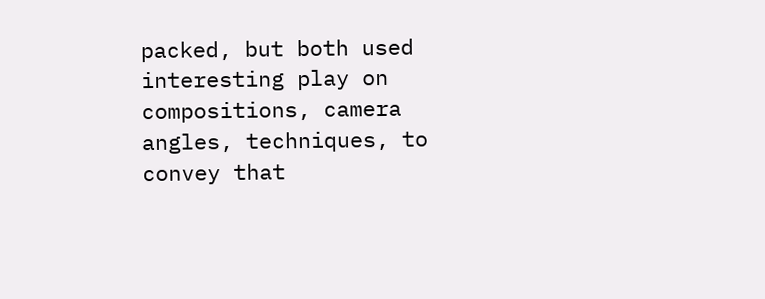packed, but both used interesting play on compositions, camera angles, techniques, to convey that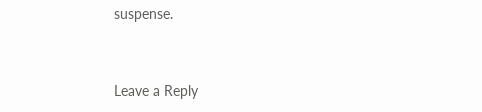suspense.


Leave a Reply